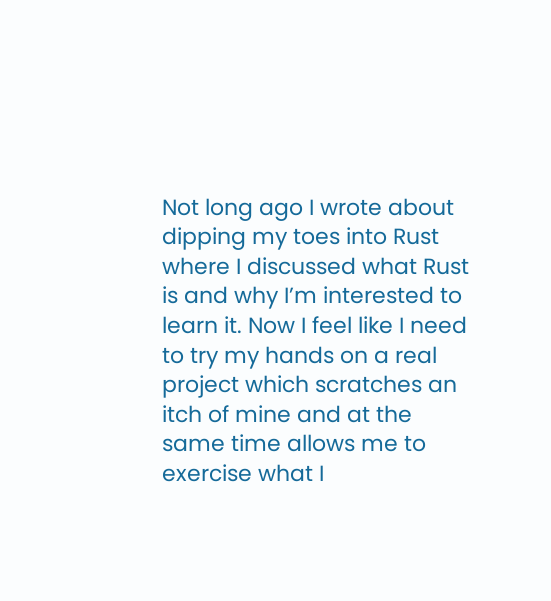Not long ago I wrote about dipping my toes into Rust where I discussed what Rust is and why I’m interested to learn it. Now I feel like I need to try my hands on a real project which scratches an itch of mine and at the same time allows me to exercise what I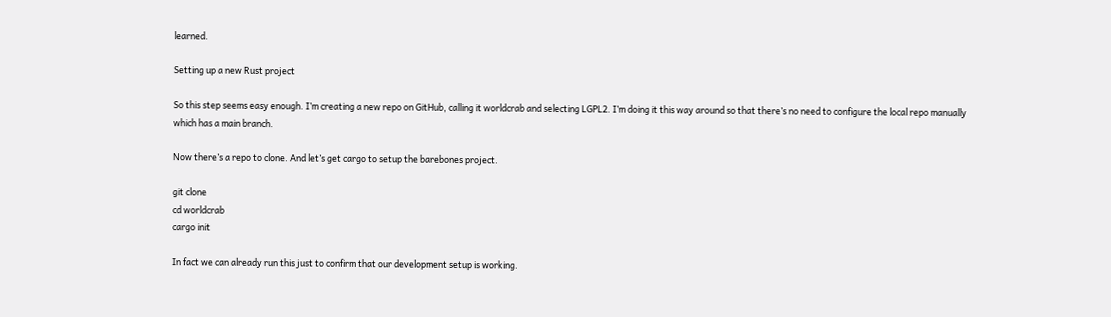learned.

Setting up a new Rust project

So this step seems easy enough. I’m creating a new repo on GitHub, calling it worldcrab and selecting LGPL2. I’m doing it this way around so that there’s no need to configure the local repo manually which has a main branch.

Now there’s a repo to clone. And let’s get cargo to setup the barebones project.

git clone
cd worldcrab
cargo init

In fact we can already run this just to confirm that our development setup is working.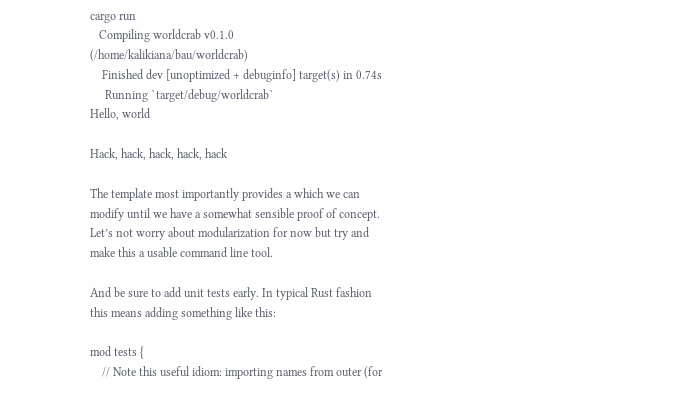cargo run
   Compiling worldcrab v0.1.0 (/home/kalikiana/bau/worldcrab)
    Finished dev [unoptimized + debuginfo] target(s) in 0.74s
     Running `target/debug/worldcrab`
Hello, world

Hack, hack, hack, hack, hack

The template most importantly provides a which we can modify until we have a somewhat sensible proof of concept. Let’s not worry about modularization for now but try and make this a usable command line tool.

And be sure to add unit tests early. In typical Rust fashion this means adding something like this:

mod tests {
    // Note this useful idiom: importing names from outer (for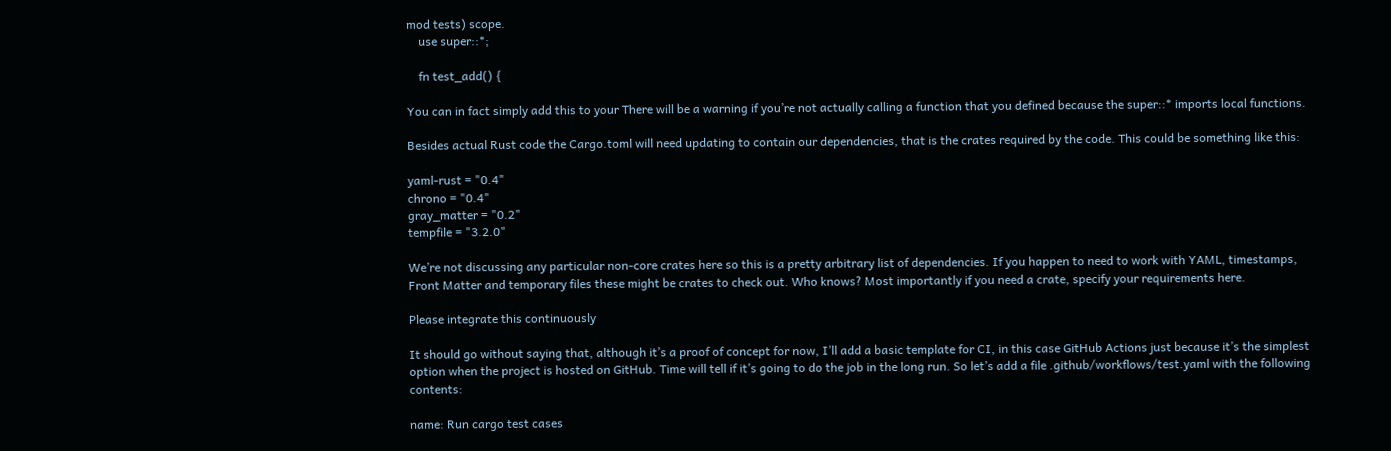mod tests) scope.
    use super::*;

    fn test_add() {

You can in fact simply add this to your There will be a warning if you’re not actually calling a function that you defined because the super::* imports local functions.

Besides actual Rust code the Cargo.toml will need updating to contain our dependencies, that is the crates required by the code. This could be something like this:

yaml-rust = "0.4"
chrono = "0.4"
gray_matter = "0.2"
tempfile = "3.2.0"

We’re not discussing any particular non-core crates here so this is a pretty arbitrary list of dependencies. If you happen to need to work with YAML, timestamps, Front Matter and temporary files these might be crates to check out. Who knows? Most importantly if you need a crate, specify your requirements here.

Please integrate this continuously

It should go without saying that, although it’s a proof of concept for now, I’ll add a basic template for CI, in this case GitHub Actions just because it’s the simplest option when the project is hosted on GitHub. Time will tell if it’s going to do the job in the long run. So let’s add a file .github/workflows/test.yaml with the following contents:

name: Run cargo test cases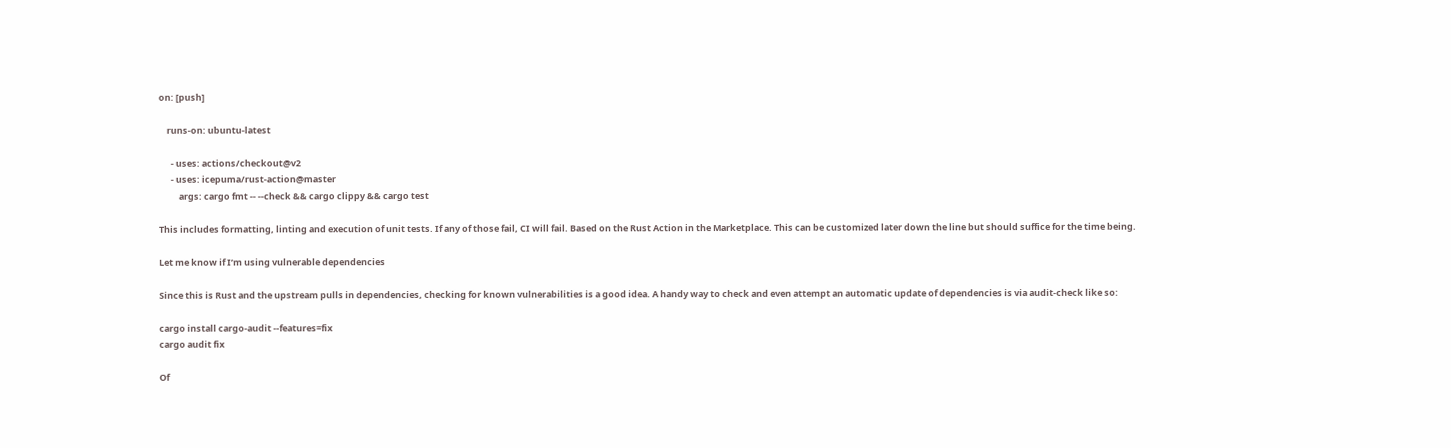on: [push]

    runs-on: ubuntu-latest

      - uses: actions/checkout@v2
      - uses: icepuma/rust-action@master
          args: cargo fmt -- --check && cargo clippy && cargo test

This includes formatting, linting and execution of unit tests. If any of those fail, CI will fail. Based on the Rust Action in the Marketplace. This can be customized later down the line but should suffice for the time being.

Let me know if I’m using vulnerable dependencies

Since this is Rust and the upstream pulls in dependencies, checking for known vulnerabilities is a good idea. A handy way to check and even attempt an automatic update of dependencies is via audit-check like so:

cargo install cargo-audit --features=fix
cargo audit fix

Of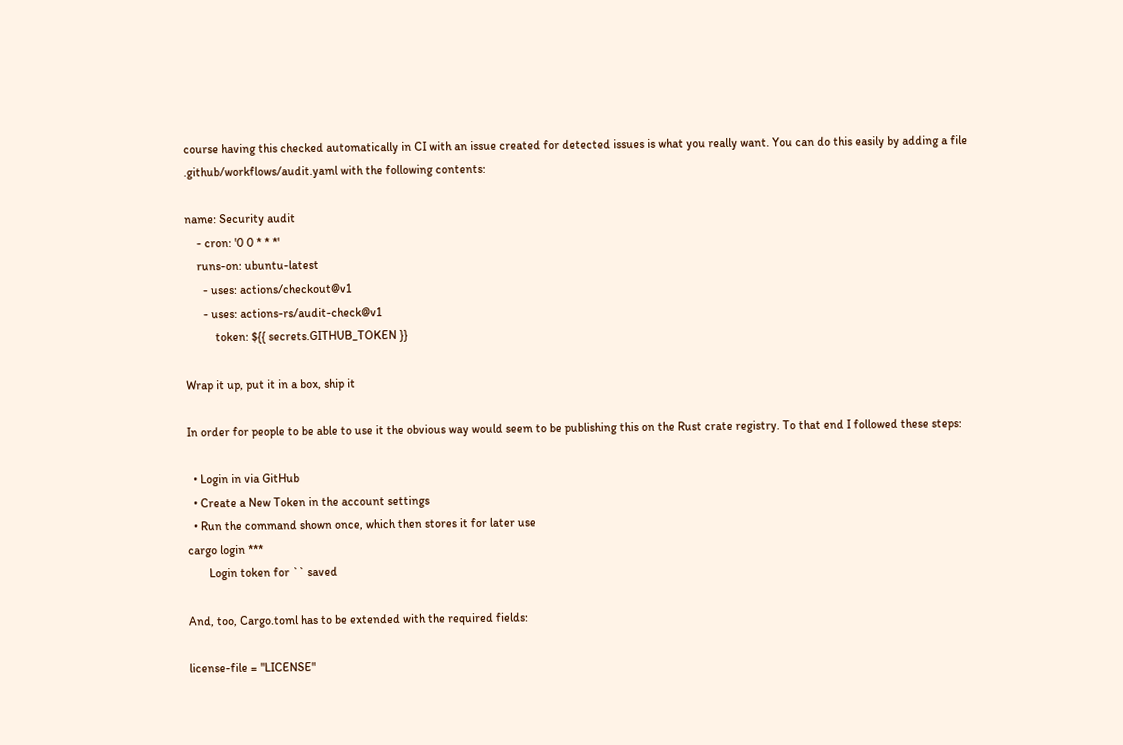course having this checked automatically in CI with an issue created for detected issues is what you really want. You can do this easily by adding a file .github/workflows/audit.yaml with the following contents:

name: Security audit
    - cron: '0 0 * * *'
    runs-on: ubuntu-latest
      - uses: actions/checkout@v1
      - uses: actions-rs/audit-check@v1
          token: ${{ secrets.GITHUB_TOKEN }}

Wrap it up, put it in a box, ship it

In order for people to be able to use it the obvious way would seem to be publishing this on the Rust crate registry. To that end I followed these steps:

  • Login in via GitHub
  • Create a New Token in the account settings
  • Run the command shown once, which then stores it for later use
cargo login ***
       Login token for `` saved

And, too, Cargo.toml has to be extended with the required fields:

license-file = "LICENSE"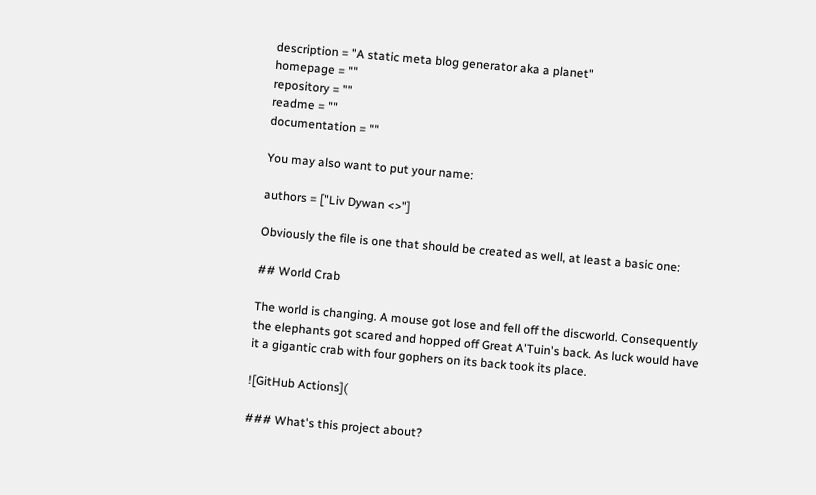description = "A static meta blog generator aka a planet"
homepage = ""
repository = ""
readme = ""
documentation = ""

You may also want to put your name:

authors = ["Liv Dywan <>"]

Obviously the file is one that should be created as well, at least a basic one:

## World Crab

The world is changing. A mouse got lose and fell off the discworld. Consequently the elephants got scared and hopped off Great A'Tuin's back. As luck would have it a gigantic crab with four gophers on its back took its place.

![GitHub Actions](

### What's this project about?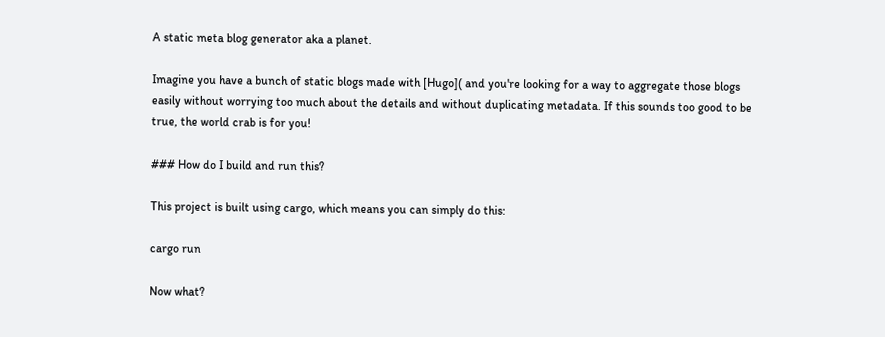A static meta blog generator aka a planet.

Imagine you have a bunch of static blogs made with [Hugo]( and you're looking for a way to aggregate those blogs easily without worrying too much about the details and without duplicating metadata. If this sounds too good to be true, the world crab is for you!

### How do I build and run this?

This project is built using cargo, which means you can simply do this:

cargo run

Now what?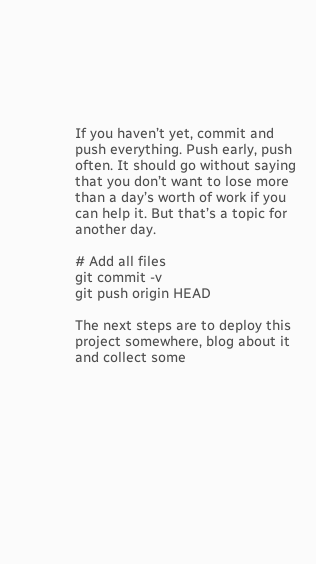If you haven’t yet, commit and push everything. Push early, push often. It should go without saying that you don’t want to lose more than a day’s worth of work if you can help it. But that’s a topic for another day.

# Add all files
git commit -v
git push origin HEAD

The next steps are to deploy this project somewhere, blog about it and collect some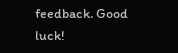feedback. Good luck!